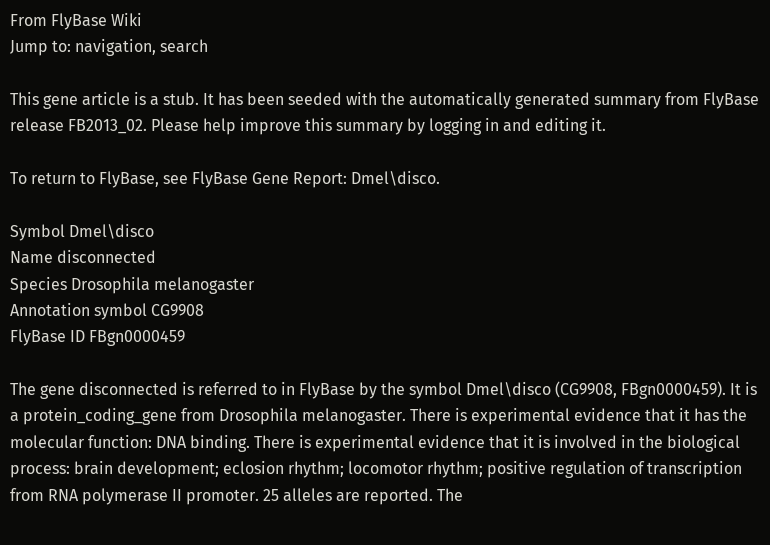From FlyBase Wiki
Jump to: navigation, search

This gene article is a stub. It has been seeded with the automatically generated summary from FlyBase release FB2013_02. Please help improve this summary by logging in and editing it.

To return to FlyBase, see FlyBase Gene Report: Dmel\disco.

Symbol Dmel\disco
Name disconnected
Species Drosophila melanogaster
Annotation symbol CG9908
FlyBase ID FBgn0000459

The gene disconnected is referred to in FlyBase by the symbol Dmel\disco (CG9908, FBgn0000459). It is a protein_coding_gene from Drosophila melanogaster. There is experimental evidence that it has the molecular function: DNA binding. There is experimental evidence that it is involved in the biological process: brain development; eclosion rhythm; locomotor rhythm; positive regulation of transcription from RNA polymerase II promoter. 25 alleles are reported. The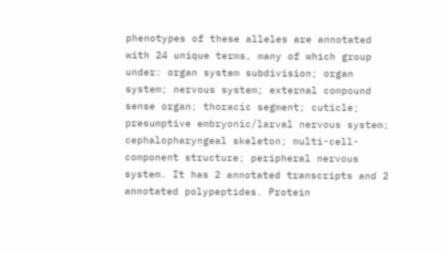phenotypes of these alleles are annotated with 24 unique terms, many of which group under: organ system subdivision; organ system; nervous system; external compound sense organ; thoracic segment; cuticle; presumptive embryonic/larval nervous system; cephalopharyngeal skeleton; multi-cell-component structure; peripheral nervous system. It has 2 annotated transcripts and 2 annotated polypeptides. Protein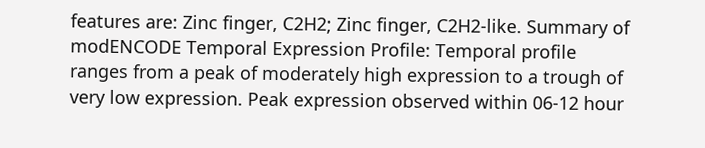features are: Zinc finger, C2H2; Zinc finger, C2H2-like. Summary of modENCODE Temporal Expression Profile: Temporal profile ranges from a peak of moderately high expression to a trough of very low expression. Peak expression observed within 06-12 hour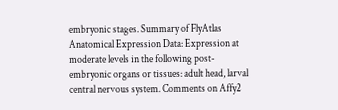embryonic stages. Summary of FlyAtlas Anatomical Expression Data: Expression at moderate levels in the following post-embryonic organs or tissues: adult head, larval central nervous system. Comments on Affy2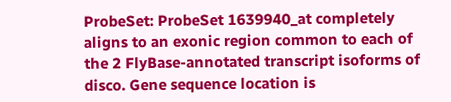ProbeSet: ProbeSet 1639940_at completely aligns to an exonic region common to each of the 2 FlyBase-annotated transcript isoforms of disco. Gene sequence location is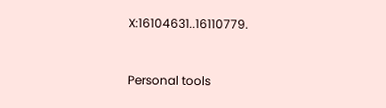X:16104631..16110779.


Personal tools